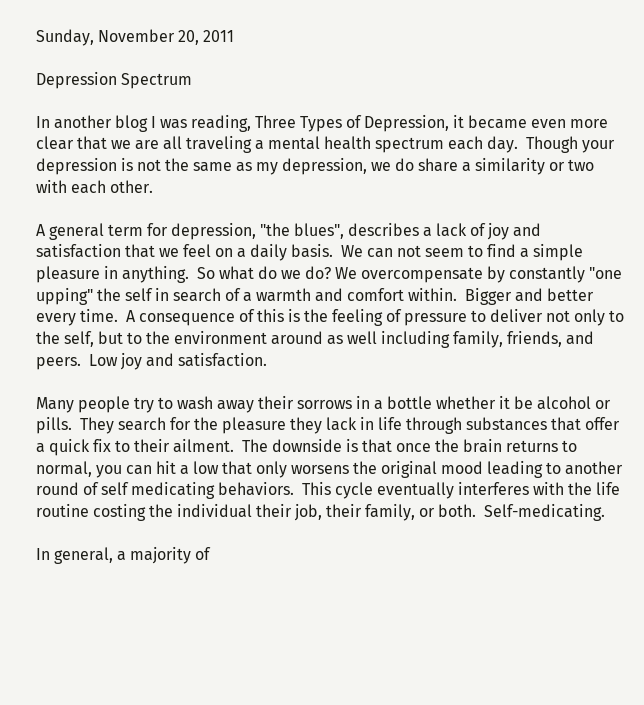Sunday, November 20, 2011

Depression Spectrum

In another blog I was reading, Three Types of Depression, it became even more clear that we are all traveling a mental health spectrum each day.  Though your depression is not the same as my depression, we do share a similarity or two with each other.

A general term for depression, "the blues", describes a lack of joy and satisfaction that we feel on a daily basis.  We can not seem to find a simple pleasure in anything.  So what do we do? We overcompensate by constantly "one upping" the self in search of a warmth and comfort within.  Bigger and better every time.  A consequence of this is the feeling of pressure to deliver not only to the self, but to the environment around as well including family, friends, and peers.  Low joy and satisfaction.

Many people try to wash away their sorrows in a bottle whether it be alcohol or pills.  They search for the pleasure they lack in life through substances that offer a quick fix to their ailment.  The downside is that once the brain returns to normal, you can hit a low that only worsens the original mood leading to another round of self medicating behaviors.  This cycle eventually interferes with the life routine costing the individual their job, their family, or both.  Self-medicating.

In general, a majority of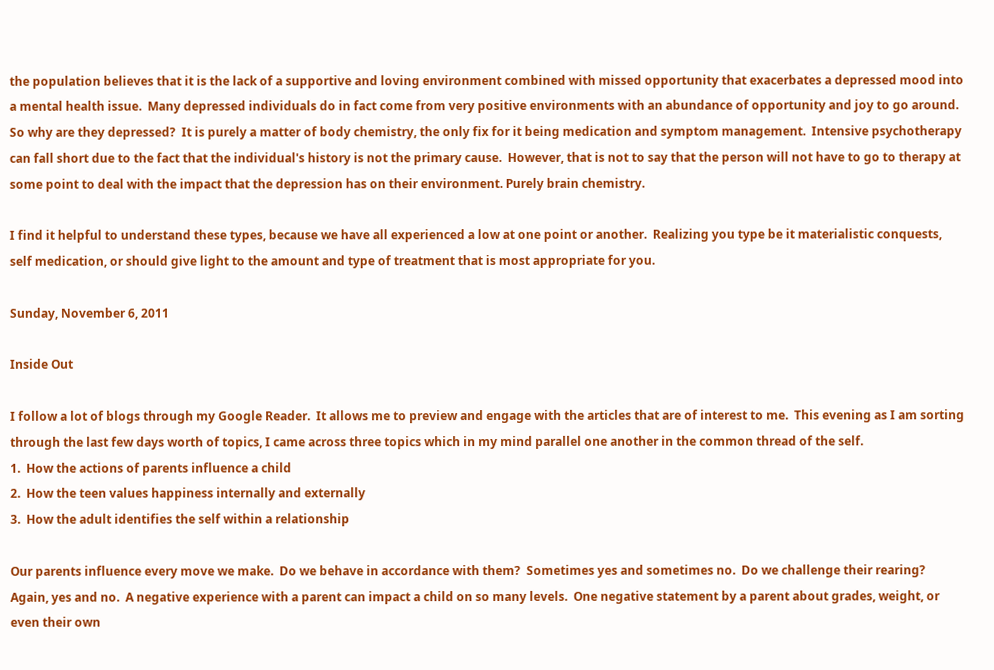the population believes that it is the lack of a supportive and loving environment combined with missed opportunity that exacerbates a depressed mood into a mental health issue.  Many depressed individuals do in fact come from very positive environments with an abundance of opportunity and joy to go around.  So why are they depressed?  It is purely a matter of body chemistry, the only fix for it being medication and symptom management.  Intensive psychotherapy can fall short due to the fact that the individual's history is not the primary cause.  However, that is not to say that the person will not have to go to therapy at some point to deal with the impact that the depression has on their environment. Purely brain chemistry.

I find it helpful to understand these types, because we have all experienced a low at one point or another.  Realizing you type be it materialistic conquests, self medication, or should give light to the amount and type of treatment that is most appropriate for you.

Sunday, November 6, 2011

Inside Out

I follow a lot of blogs through my Google Reader.  It allows me to preview and engage with the articles that are of interest to me.  This evening as I am sorting through the last few days worth of topics, I came across three topics which in my mind parallel one another in the common thread of the self.
1.  How the actions of parents influence a child
2.  How the teen values happiness internally and externally
3.  How the adult identifies the self within a relationship

Our parents influence every move we make.  Do we behave in accordance with them?  Sometimes yes and sometimes no.  Do we challenge their rearing?  Again, yes and no.  A negative experience with a parent can impact a child on so many levels.  One negative statement by a parent about grades, weight, or even their own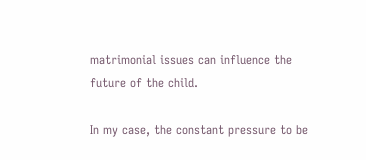matrimonial issues can influence the future of the child.

In my case, the constant pressure to be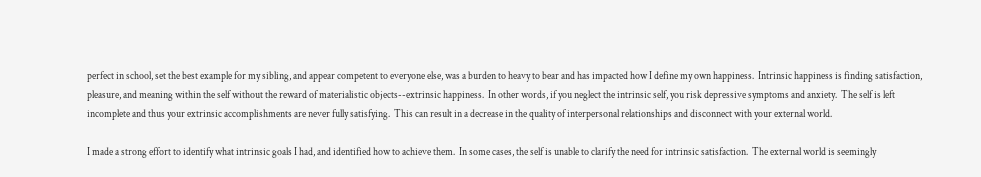perfect in school, set the best example for my sibling, and appear competent to everyone else, was a burden to heavy to bear and has impacted how I define my own happiness.  Intrinsic happiness is finding satisfaction, pleasure, and meaning within the self without the reward of materialistic objects--extrinsic happiness.  In other words, if you neglect the intrinsic self, you risk depressive symptoms and anxiety.  The self is left incomplete and thus your extrinsic accomplishments are never fully satisfying.  This can result in a decrease in the quality of interpersonal relationships and disconnect with your external world.

I made a strong effort to identify what intrinsic goals I had, and identified how to achieve them.  In some cases, the self is unable to clarify the need for intrinsic satisfaction.  The external world is seemingly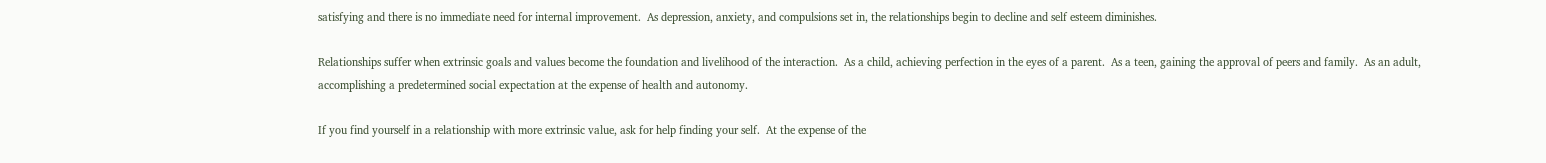satisfying and there is no immediate need for internal improvement.  As depression, anxiety, and compulsions set in, the relationships begin to decline and self esteem diminishes.

Relationships suffer when extrinsic goals and values become the foundation and livelihood of the interaction.  As a child, achieving perfection in the eyes of a parent.  As a teen, gaining the approval of peers and family.  As an adult, accomplishing a predetermined social expectation at the expense of health and autonomy.

If you find yourself in a relationship with more extrinsic value, ask for help finding your self.  At the expense of the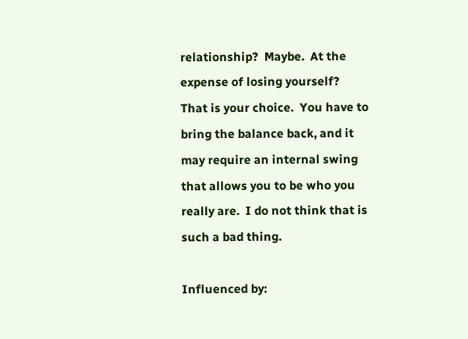relationship?  Maybe.  At the expense of losing yourself?  That is your choice.  You have to bring the balance back, and it may require an internal swing that allows you to be who you really are.  I do not think that is such a bad thing.

Influenced by: